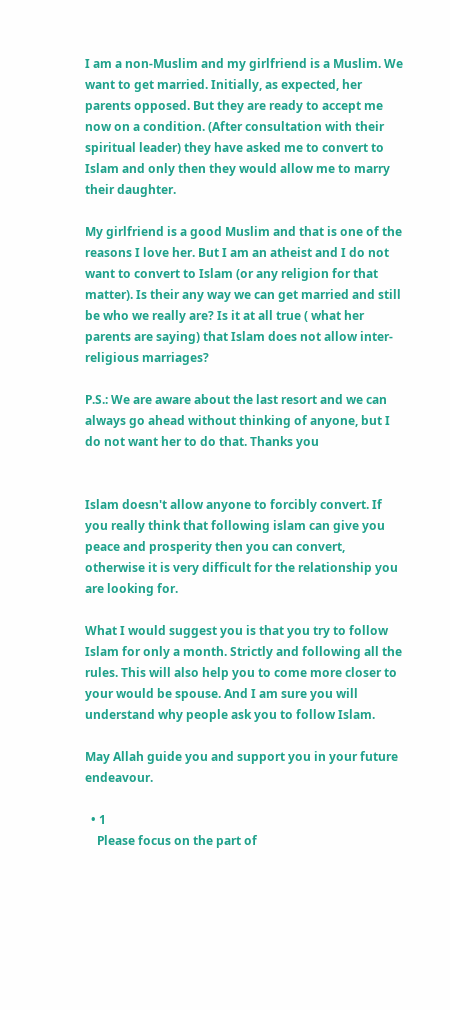I am a non-Muslim and my girlfriend is a Muslim. We want to get married. Initially, as expected, her parents opposed. But they are ready to accept me now on a condition. (After consultation with their spiritual leader) they have asked me to convert to Islam and only then they would allow me to marry their daughter.

My girlfriend is a good Muslim and that is one of the reasons I love her. But I am an atheist and I do not want to convert to Islam (or any religion for that matter). Is their any way we can get married and still be who we really are? Is it at all true ( what her parents are saying) that Islam does not allow inter-religious marriages?

P.S.: We are aware about the last resort and we can always go ahead without thinking of anyone, but I do not want her to do that. Thanks you


Islam doesn't allow anyone to forcibly convert. If you really think that following islam can give you peace and prosperity then you can convert, otherwise it is very difficult for the relationship you are looking for.

What I would suggest you is that you try to follow Islam for only a month. Strictly and following all the rules. This will also help you to come more closer to your would be spouse. And I am sure you will understand why people ask you to follow Islam.

May Allah guide you and support you in your future endeavour.

  • 1
    Please focus on the part of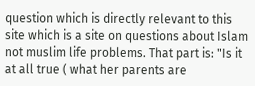question which is directly relevant to this site which is a site on questions about Islam not muslim life problems. That part is: "Is it at all true ( what her parents are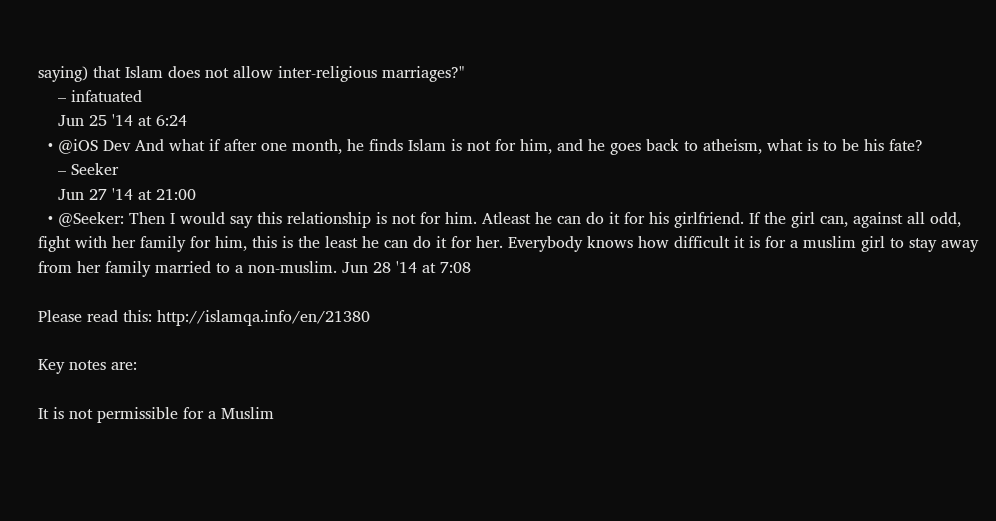saying) that Islam does not allow inter-religious marriages?"
    – infatuated
    Jun 25 '14 at 6:24
  • @iOS Dev And what if after one month, he finds Islam is not for him, and he goes back to atheism, what is to be his fate?
    – Seeker
    Jun 27 '14 at 21:00
  • @Seeker: Then I would say this relationship is not for him. Atleast he can do it for his girlfriend. If the girl can, against all odd, fight with her family for him, this is the least he can do it for her. Everybody knows how difficult it is for a muslim girl to stay away from her family married to a non-muslim. Jun 28 '14 at 7:08

Please read this: http://islamqa.info/en/21380

Key notes are:

It is not permissible for a Muslim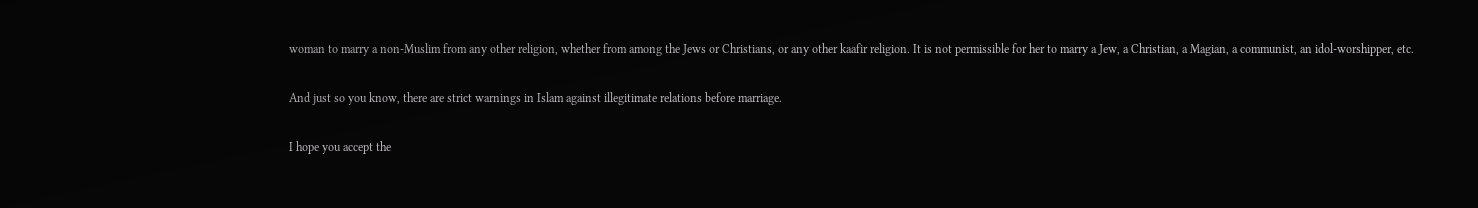woman to marry a non-Muslim from any other religion, whether from among the Jews or Christians, or any other kaafir religion. It is not permissible for her to marry a Jew, a Christian, a Magian, a communist, an idol-worshipper, etc.

And just so you know, there are strict warnings in Islam against illegitimate relations before marriage.

I hope you accept the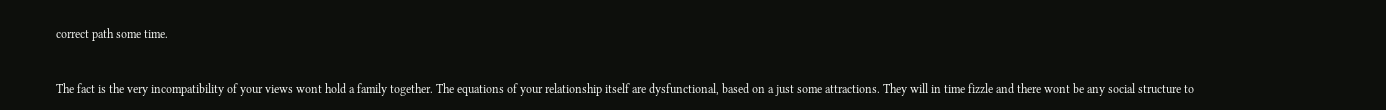correct path some time.


The fact is the very incompatibility of your views wont hold a family together. The equations of your relationship itself are dysfunctional, based on a just some attractions. They will in time fizzle and there wont be any social structure to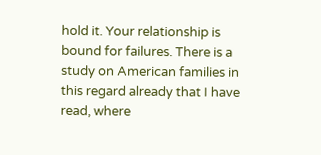hold it. Your relationship is bound for failures. There is a study on American families in this regard already that I have read, where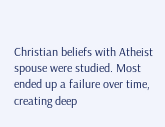Christian beliefs with Atheist spouse were studied. Most ended up a failure over time, creating deep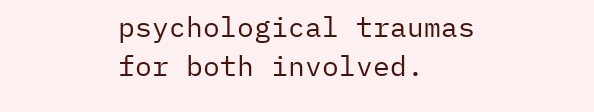psychological traumas for both involved.